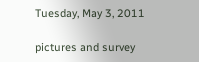Tuesday, May 3, 2011

pictures and survey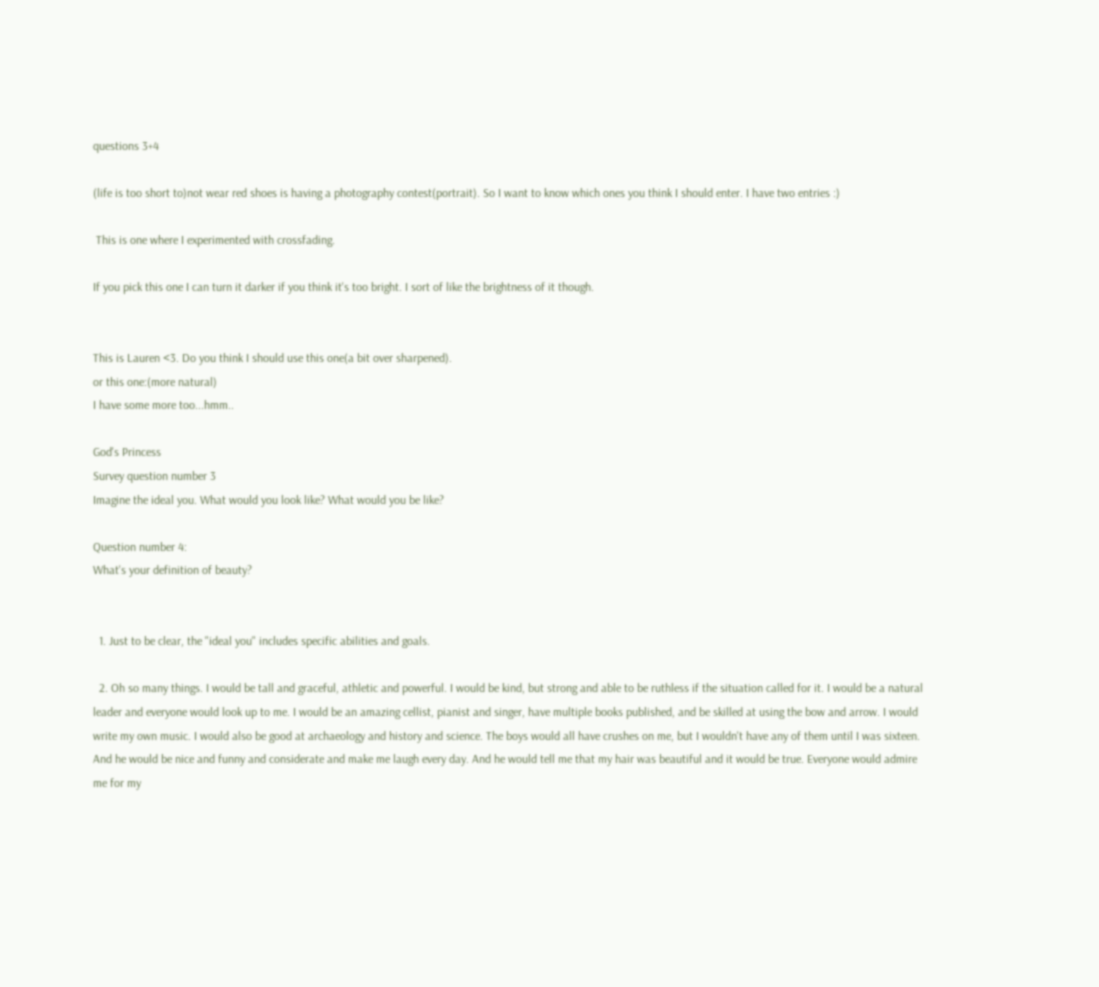questions 3+4

(life is too short to)not wear red shoes is having a photography contest(portrait). So I want to know which ones you think I should enter. I have two entries :)

 This is one where I experimented with crossfading.

If you pick this one I can turn it darker if you think it's too bright. I sort of like the brightness of it though.


This is Lauren <3. Do you think I should use this one(a bit over sharpened).
or this one:(more natural)
I have some more too...hmm..

God's Princess
Survey question number 3
Imagine the ideal you. What would you look like? What would you be like?

Question number 4:
What's your definition of beauty?


  1. Just to be clear, the "ideal you" includes specific abilities and goals.

  2. Oh so many things. I would be tall and graceful, athletic and powerful. I would be kind, but strong and able to be ruthless if the situation called for it. I would be a natural leader and everyone would look up to me. I would be an amazing cellist, pianist and singer, have multiple books published, and be skilled at using the bow and arrow. I would write my own music. I would also be good at archaeology and history and science. The boys would all have crushes on me, but I wouldn't have any of them until I was sixteen. And he would be nice and funny and considerate and make me laugh every day. And he would tell me that my hair was beautiful and it would be true. Everyone would admire me for my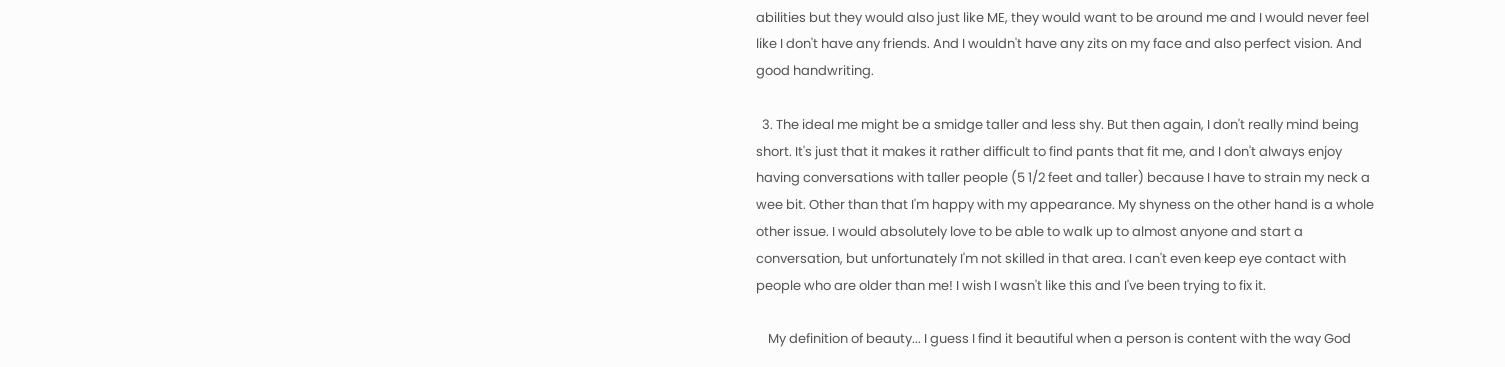abilities but they would also just like ME, they would want to be around me and I would never feel like I don't have any friends. And I wouldn't have any zits on my face and also perfect vision. And good handwriting.

  3. The ideal me might be a smidge taller and less shy. But then again, I don't really mind being short. It's just that it makes it rather difficult to find pants that fit me, and I don't always enjoy having conversations with taller people (5 1/2 feet and taller) because I have to strain my neck a wee bit. Other than that I'm happy with my appearance. My shyness on the other hand is a whole other issue. I would absolutely love to be able to walk up to almost anyone and start a conversation, but unfortunately I'm not skilled in that area. I can't even keep eye contact with people who are older than me! I wish I wasn't like this and I've been trying to fix it.

    My definition of beauty... I guess I find it beautiful when a person is content with the way God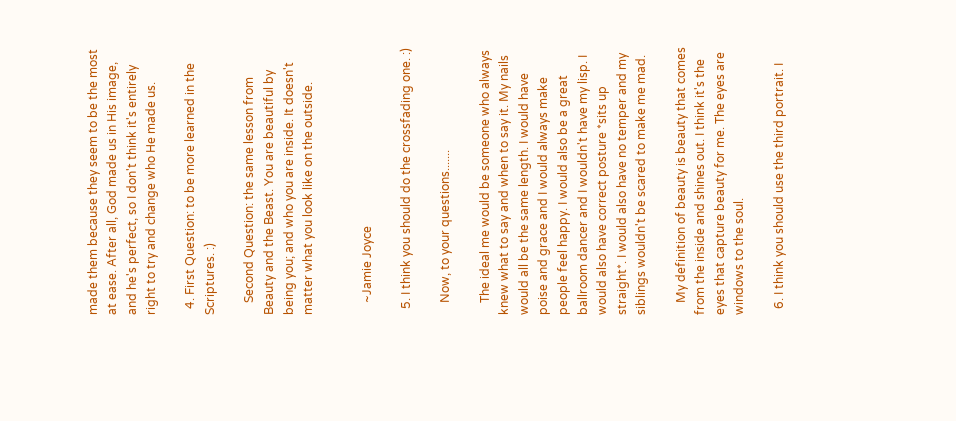made them because they seem to be the most at ease. After all, God made us in His image, and he's perfect, so I don't think it's entirely right to try and change who He made us.

  4. First Question: to be more learned in the Scriptures. :)

    Second Question: the same lesson from Beauty and the Beast. You are beautiful by being you; and who you are inside. It doesn't matter what you look like on the outside.


    ~Jamie Joyce

  5. I think you should do the crossfading one. :)

    Now, to your questions.......

    The ideal me would be someone who always knew what to say and when to say it. My nails would all be the same length. I would have poise and grace and I would always make people feel happy. I would also be a great ballroom dancer and I wouldn't have my lisp. I would also have correct posture *sits up straight*. I would also have no temper and my siblings wouldn't be scared to make me mad.

    My definition of beauty is beauty that comes from the inside and shines out. I think it's the eyes that capture beauty for me. The eyes are windows to the soul.

  6. I think you should use the third portrait. I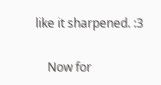like it sharpened. :3

    Now for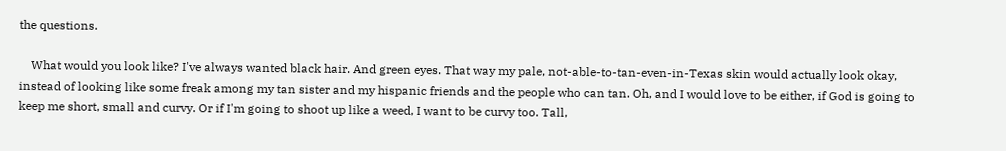the questions.

    What would you look like? I've always wanted black hair. And green eyes. That way my pale, not-able-to-tan-even-in-Texas skin would actually look okay, instead of looking like some freak among my tan sister and my hispanic friends and the people who can tan. Oh, and I would love to be either, if God is going to keep me short, small and curvy. Or if I'm going to shoot up like a weed, I want to be curvy too. Tall,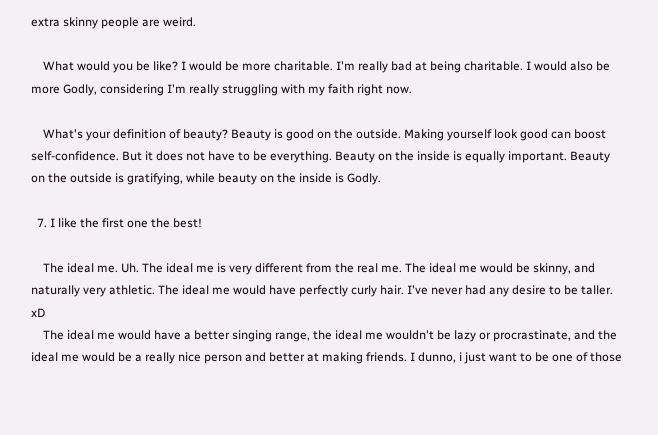extra skinny people are weird.

    What would you be like? I would be more charitable. I'm really bad at being charitable. I would also be more Godly, considering I'm really struggling with my faith right now.

    What's your definition of beauty? Beauty is good on the outside. Making yourself look good can boost self-confidence. But it does not have to be everything. Beauty on the inside is equally important. Beauty on the outside is gratifying, while beauty on the inside is Godly.

  7. I like the first one the best!

    The ideal me. Uh. The ideal me is very different from the real me. The ideal me would be skinny, and naturally very athletic. The ideal me would have perfectly curly hair. I've never had any desire to be taller. xD
    The ideal me would have a better singing range, the ideal me wouldn't be lazy or procrastinate, and the ideal me would be a really nice person and better at making friends. I dunno, i just want to be one of those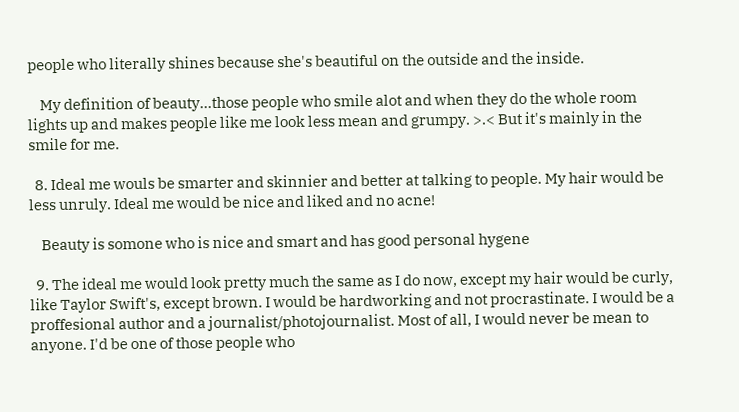people who literally shines because she's beautiful on the outside and the inside.

    My definition of beauty...those people who smile alot and when they do the whole room lights up and makes people like me look less mean and grumpy. >.< But it's mainly in the smile for me.

  8. Ideal me wouls be smarter and skinnier and better at talking to people. My hair would be less unruly. Ideal me would be nice and liked and no acne!

    Beauty is somone who is nice and smart and has good personal hygene

  9. The ideal me would look pretty much the same as I do now, except my hair would be curly, like Taylor Swift's, except brown. I would be hardworking and not procrastinate. I would be a proffesional author and a journalist/photojournalist. Most of all, I would never be mean to anyone. I'd be one of those people who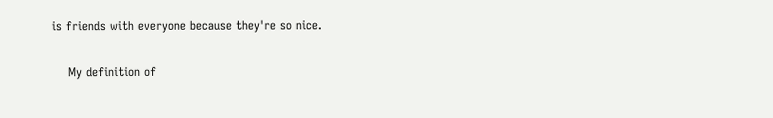is friends with everyone because they're so nice.

    My definition of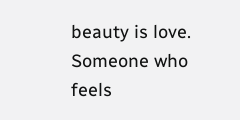beauty is love. Someone who feels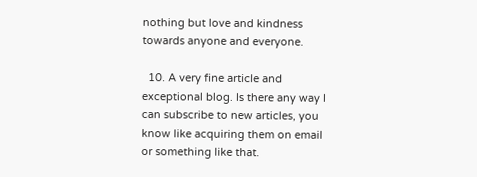nothing but love and kindness towards anyone and everyone.

  10. A very fine article and exceptional blog. Is there any way I can subscribe to new articles, you know like acquiring them on email or something like that.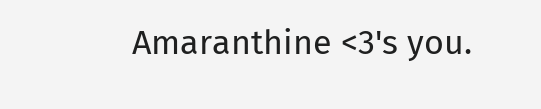Amaranthine <3's you.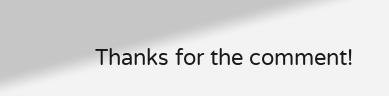Thanks for the comment!